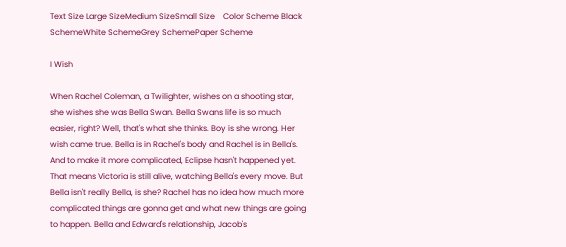Text Size Large SizeMedium SizeSmall Size    Color Scheme Black SchemeWhite SchemeGrey SchemePaper Scheme

I Wish

When Rachel Coleman, a Twilighter, wishes on a shooting star, she wishes she was Bella Swan. Bella Swans life is so much easier, right? Well, that's what she thinks. Boy is she wrong. Her wish came true. Bella is in Rachel's body and Rachel is in Bella's. And to make it more complicated, Eclipse hasn't happened yet. That means Victoria is still alive, watching Bella's every move. But Bella isn't really Bella, is she? Rachel has no idea how much more complicated things are gonna get and what new things are going to happen. Bella and Edward's relationship, Jacob's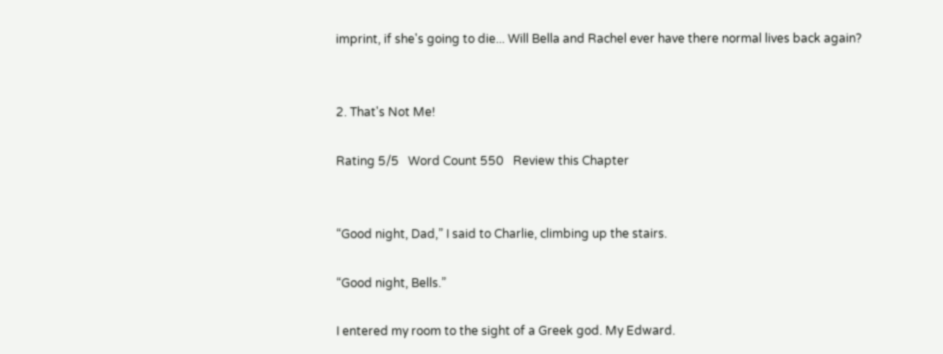imprint, if she's going to die... Will Bella and Rachel ever have there normal lives back again?


2. That's Not Me!

Rating 5/5   Word Count 550   Review this Chapter


“Good night, Dad,” I said to Charlie, climbing up the stairs.

“Good night, Bells.”

I entered my room to the sight of a Greek god. My Edward.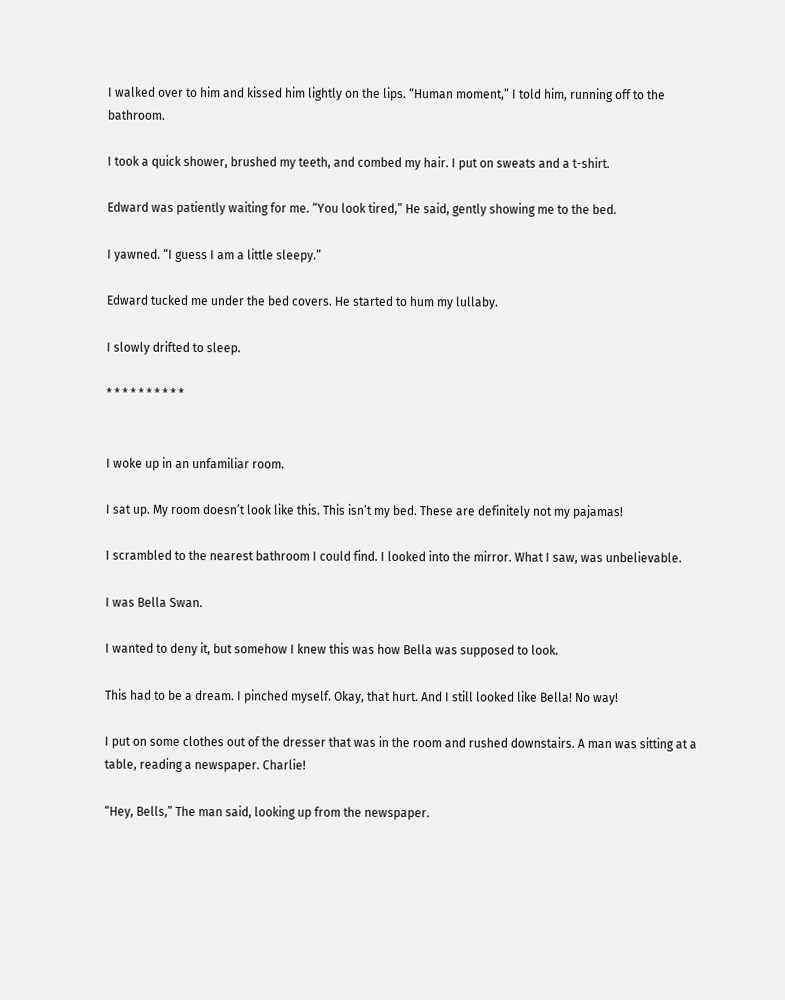I walked over to him and kissed him lightly on the lips. “Human moment,” I told him, running off to the bathroom.

I took a quick shower, brushed my teeth, and combed my hair. I put on sweats and a t-shirt.

Edward was patiently waiting for me. “You look tired,” He said, gently showing me to the bed.

I yawned. “I guess I am a little sleepy.”

Edward tucked me under the bed covers. He started to hum my lullaby.

I slowly drifted to sleep.

* * * * * * * * * *


I woke up in an unfamiliar room.

I sat up. My room doesn’t look like this. This isn’t my bed. These are definitely not my pajamas!

I scrambled to the nearest bathroom I could find. I looked into the mirror. What I saw, was unbelievable.

I was Bella Swan.

I wanted to deny it, but somehow I knew this was how Bella was supposed to look.

This had to be a dream. I pinched myself. Okay, that hurt. And I still looked like Bella! No way!

I put on some clothes out of the dresser that was in the room and rushed downstairs. A man was sitting at a table, reading a newspaper. Charlie!

“Hey, Bells,” The man said, looking up from the newspaper.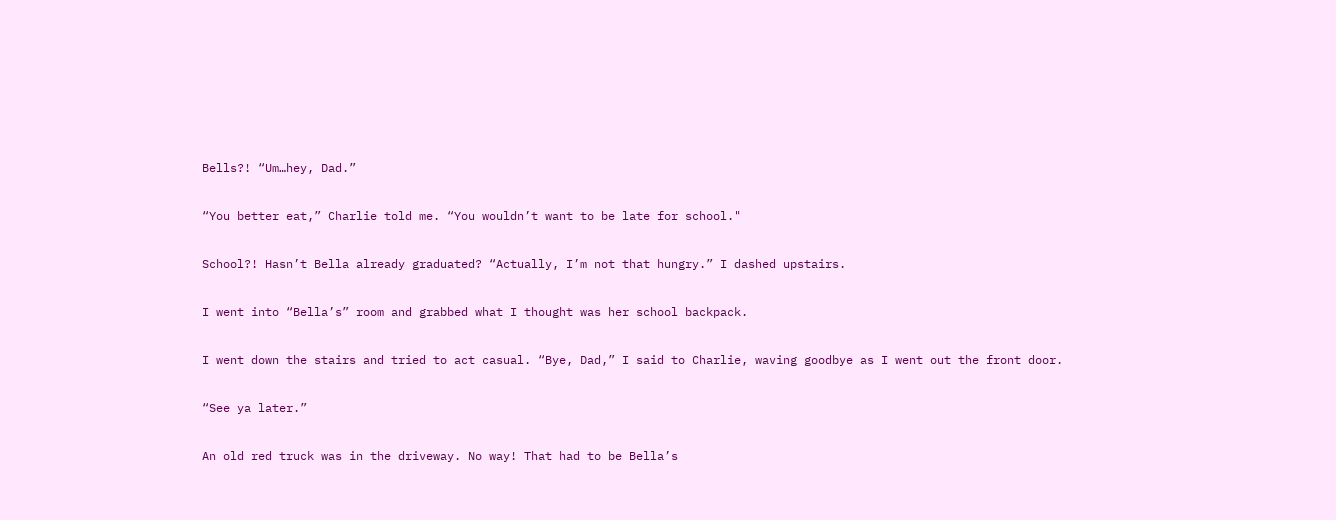Bells?! “Um…hey, Dad.”

“You better eat,” Charlie told me. “You wouldn’t want to be late for school."

School?! Hasn’t Bella already graduated? “Actually, I’m not that hungry.” I dashed upstairs.

I went into “Bella’s” room and grabbed what I thought was her school backpack.

I went down the stairs and tried to act casual. “Bye, Dad,” I said to Charlie, waving goodbye as I went out the front door.

“See ya later.”

An old red truck was in the driveway. No way! That had to be Bella’s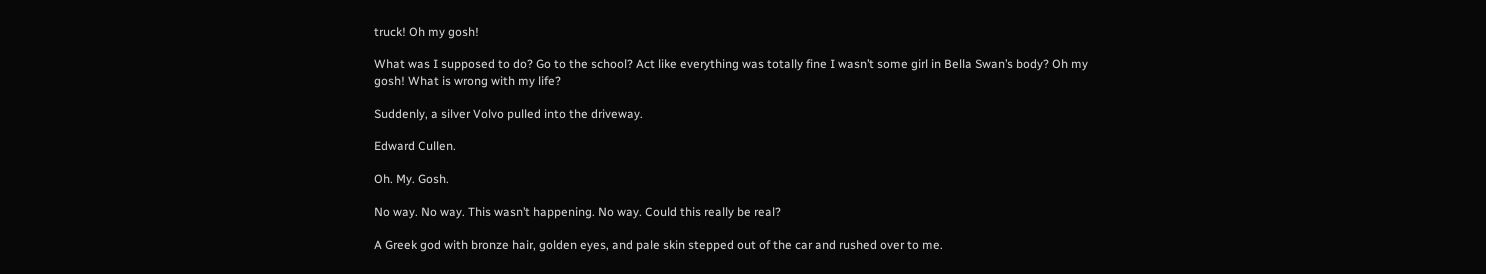truck! Oh my gosh!

What was I supposed to do? Go to the school? Act like everything was totally fine I wasn’t some girl in Bella Swan’s body? Oh my gosh! What is wrong with my life?

Suddenly, a silver Volvo pulled into the driveway.

Edward Cullen.

Oh. My. Gosh.

No way. No way. This wasn’t happening. No way. Could this really be real?

A Greek god with bronze hair, golden eyes, and pale skin stepped out of the car and rushed over to me.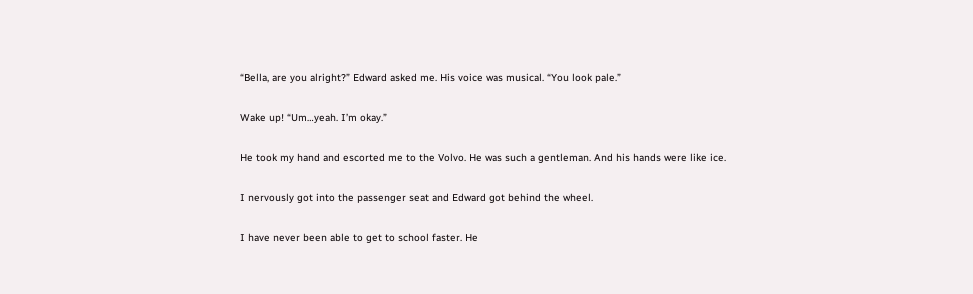“Bella, are you alright?” Edward asked me. His voice was musical. “You look pale.”

Wake up! “Um…yeah. I’m okay.”

He took my hand and escorted me to the Volvo. He was such a gentleman. And his hands were like ice.

I nervously got into the passenger seat and Edward got behind the wheel.

I have never been able to get to school faster. He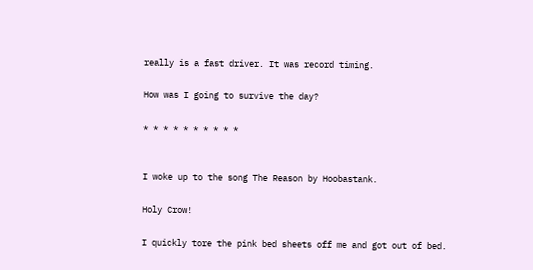really is a fast driver. It was record timing.

How was I going to survive the day?

* * * * * * * * * *


I woke up to the song The Reason by Hoobastank.

Holy Crow!

I quickly tore the pink bed sheets off me and got out of bed.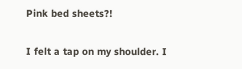Pink bed sheets?!

I felt a tap on my shoulder. I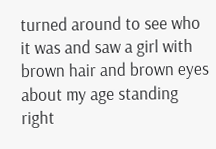turned around to see who it was and saw a girl with brown hair and brown eyes about my age standing right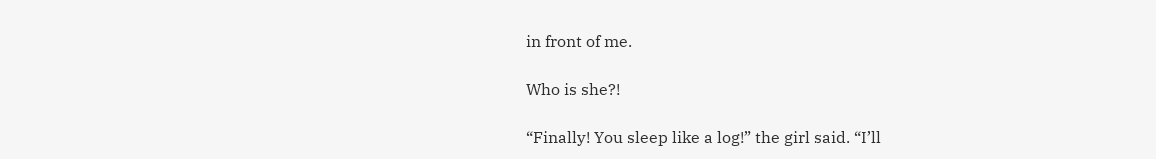in front of me.

Who is she?!

“Finally! You sleep like a log!” the girl said. “I’ll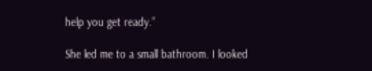help you get ready.”

She led me to a small bathroom. I looked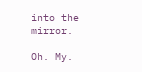into the mirror.

Oh. My.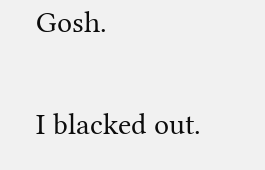Gosh.

I blacked out.